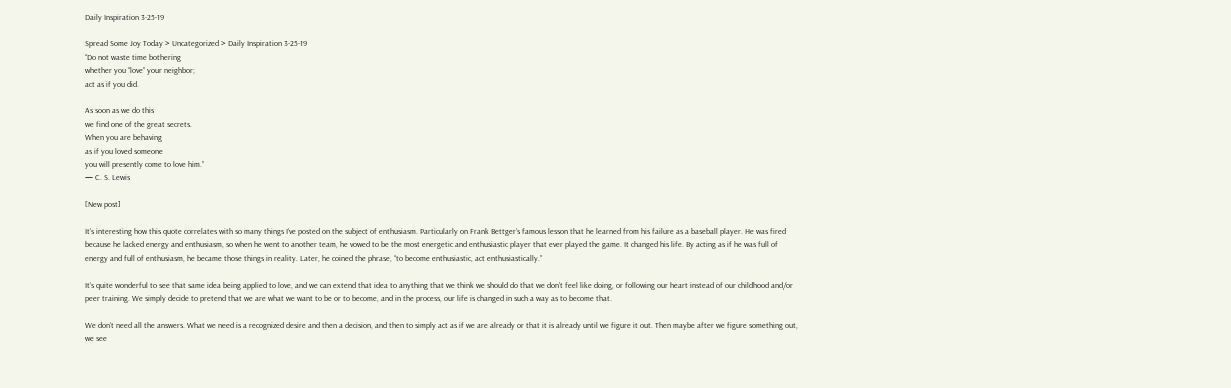Daily Inspiration 3-25-19

Spread Some Joy Today > Uncategorized > Daily Inspiration 3-25-19
“Do not waste time bothering
whether you “love” your neighbor;
act as if you did.

As soon as we do this
we find one of the great secrets.
When you are behaving
as if you loved someone
you will presently come to love him.”
— C. S. Lewis

[New post]

It’s interesting how this quote correlates with so many things I’ve posted on the subject of enthusiasm. Particularly on Frank Bettger’s famous lesson that he learned from his failure as a baseball player. He was fired because he lacked energy and enthusiasm, so when he went to another team, he vowed to be the most energetic and enthusiastic player that ever played the game. It changed his life. By acting as if he was full of energy and full of enthusiasm, he became those things in reality. Later, he coined the phrase, “to become enthusiastic, act enthusiastically.”

It’s quite wonderful to see that same idea being applied to love, and we can extend that idea to anything that we think we should do that we don’t feel like doing, or following our heart instead of our childhood and/or peer training. We simply decide to pretend that we are what we want to be or to become, and in the process, our life is changed in such a way as to become that.

We don’t need all the answers. What we need is a recognized desire and then a decision, and then to simply act as if we are already or that it is already until we figure it out. Then maybe after we figure something out, we see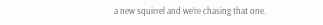a new squirrel and we’re chasing that one.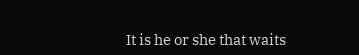It is he or she that waits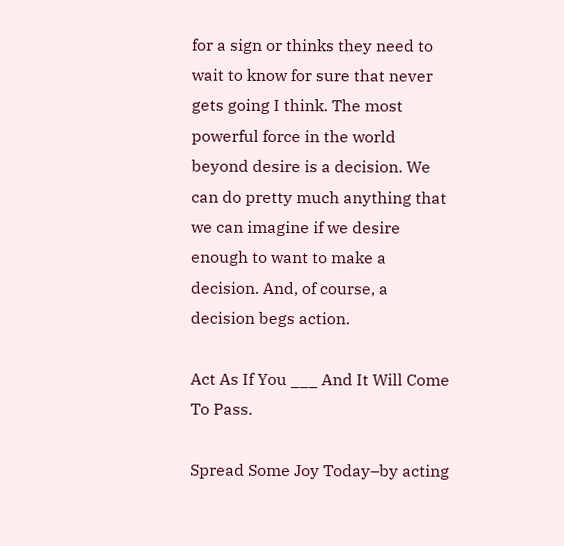for a sign or thinks they need to wait to know for sure that never gets going I think. The most powerful force in the world beyond desire is a decision. We can do pretty much anything that we can imagine if we desire enough to want to make a decision. And, of course, a decision begs action.

Act As If You ___ And It Will Come To Pass.

Spread Some Joy Today–by acting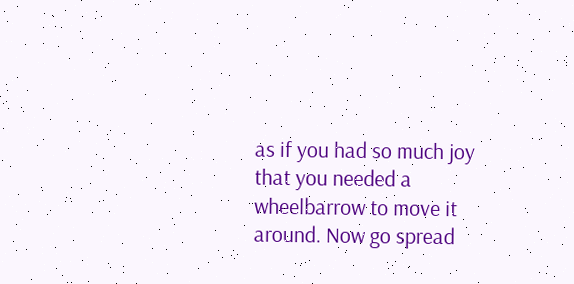as if you had so much joy that you needed a wheelbarrow to move it around. Now go spread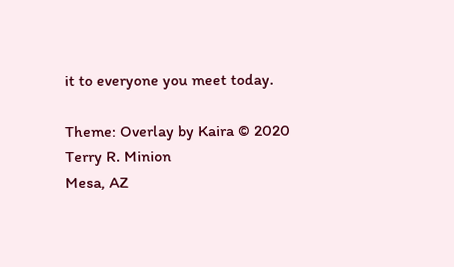it to everyone you meet today.

Theme: Overlay by Kaira © 2020 Terry R. Minion
Mesa, AZ